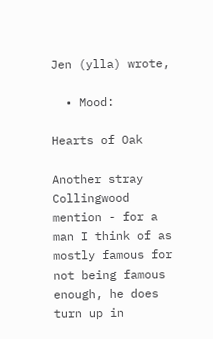Jen (ylla) wrote,

  • Mood:

Hearts of Oak

Another stray Collingwood mention - for a man I think of as mostly famous for not being famous enough, he does turn up in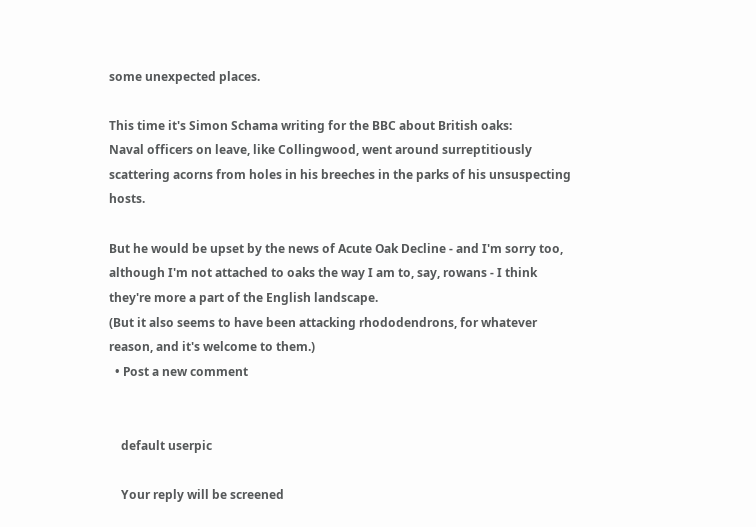some unexpected places.

This time it's Simon Schama writing for the BBC about British oaks:
Naval officers on leave, like Collingwood, went around surreptitiously scattering acorns from holes in his breeches in the parks of his unsuspecting hosts.

But he would be upset by the news of Acute Oak Decline - and I'm sorry too, although I'm not attached to oaks the way I am to, say, rowans - I think they're more a part of the English landscape.
(But it also seems to have been attacking rhododendrons, for whatever reason, and it's welcome to them.)
  • Post a new comment


    default userpic

    Your reply will be screened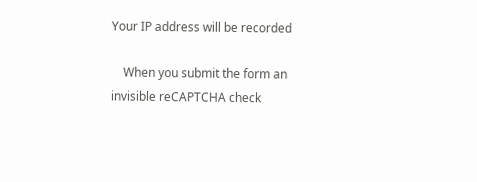Your IP address will be recorded

    When you submit the form an invisible reCAPTCHA check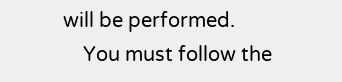will be performed.
    You must follow the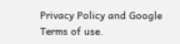Privacy Policy and Google Terms of use.